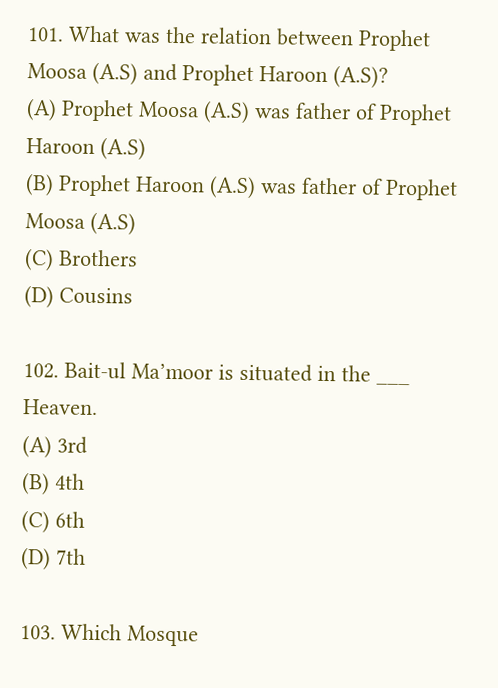101. What was the relation between Prophet Moosa (A.S) and Prophet Haroon (A.S)?
(A) Prophet Moosa (A.S) was father of Prophet Haroon (A.S)
(B) Prophet Haroon (A.S) was father of Prophet Moosa (A.S)
(C) Brothers
(D) Cousins

102. Bait-ul Ma’moor is situated in the ___ Heaven.
(A) 3rd
(B) 4th
(C) 6th
(D) 7th

103. Which Mosque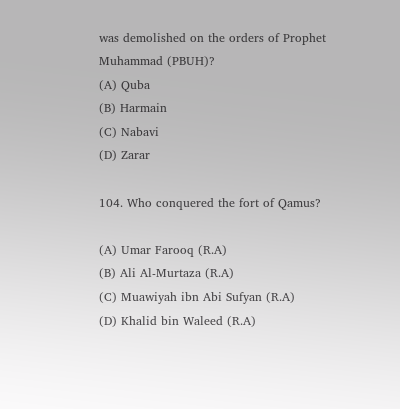was demolished on the orders of Prophet Muhammad (PBUH)?
(A) Quba
(B) Harmain
(C) Nabavi
(D) Zarar

104. Who conquered the fort of Qamus?

(A) Umar Farooq (R.A)
(B) Ali Al-Murtaza (R.A)
(C) Muawiyah ibn Abi Sufyan (R.A)
(D) Khalid bin Waleed (R.A)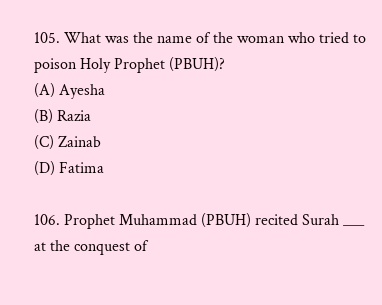105. What was the name of the woman who tried to poison Holy Prophet (PBUH)?
(A) Ayesha
(B) Razia
(C) Zainab
(D) Fatima

106. Prophet Muhammad (PBUH) recited Surah ___ at the conquest of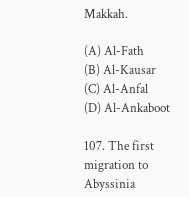Makkah.

(A) Al-Fath
(B) Al-Kausar
(C) Al-Anfal
(D) Al-Ankaboot

107. The first migration to Abyssinia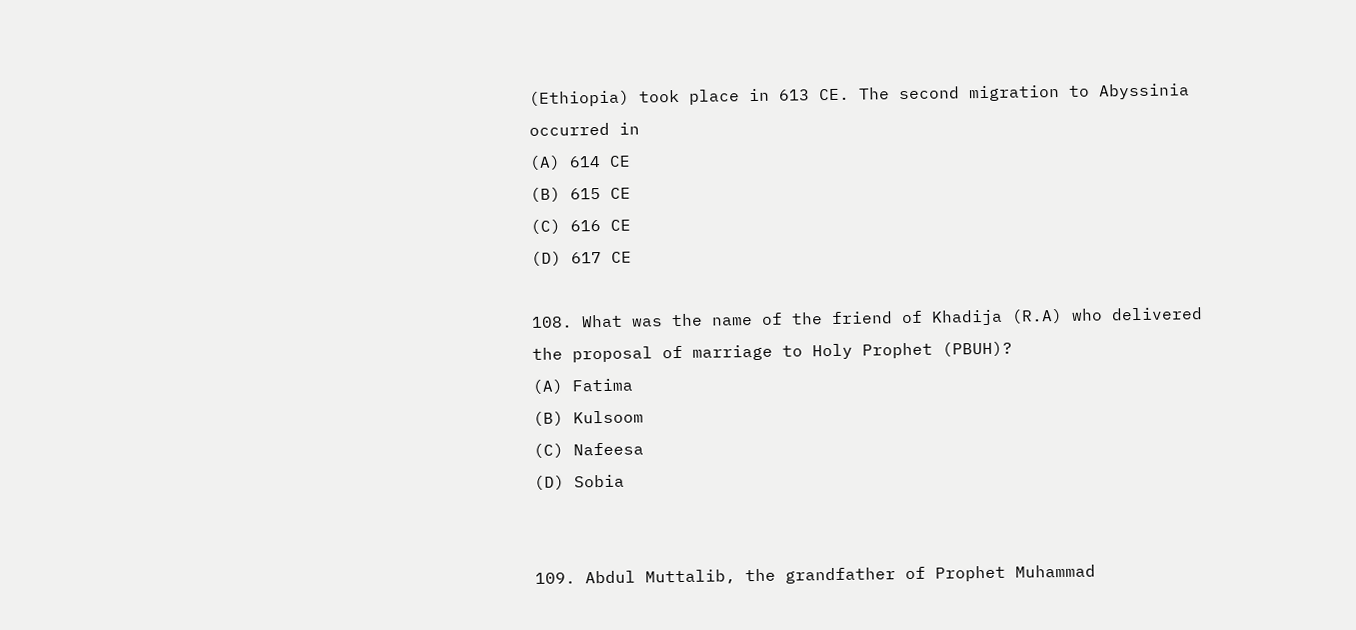(Ethiopia) took place in 613 CE. The second migration to Abyssinia occurred in
(A) 614 CE
(B) 615 CE
(C) 616 CE
(D) 617 CE

108. What was the name of the friend of Khadija (R.A) who delivered the proposal of marriage to Holy Prophet (PBUH)?
(A) Fatima
(B) Kulsoom
(C) Nafeesa
(D) Sobia


109. Abdul Muttalib, the grandfather of Prophet Muhammad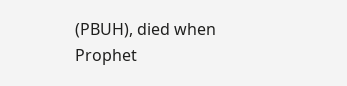(PBUH), died when Prophet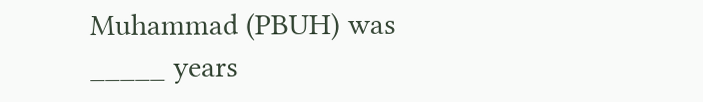Muhammad (PBUH) was _____ years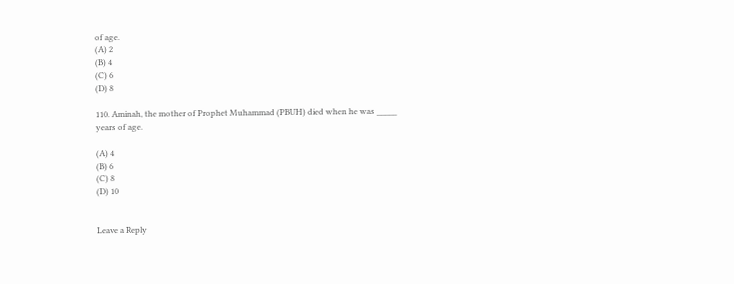of age.
(A) 2
(B) 4
(C) 6
(D) 8

110. Aminah, the mother of Prophet Muhammad (PBUH) died when he was _____ years of age.

(A) 4
(B) 6
(C) 8
(D) 10


Leave a Reply